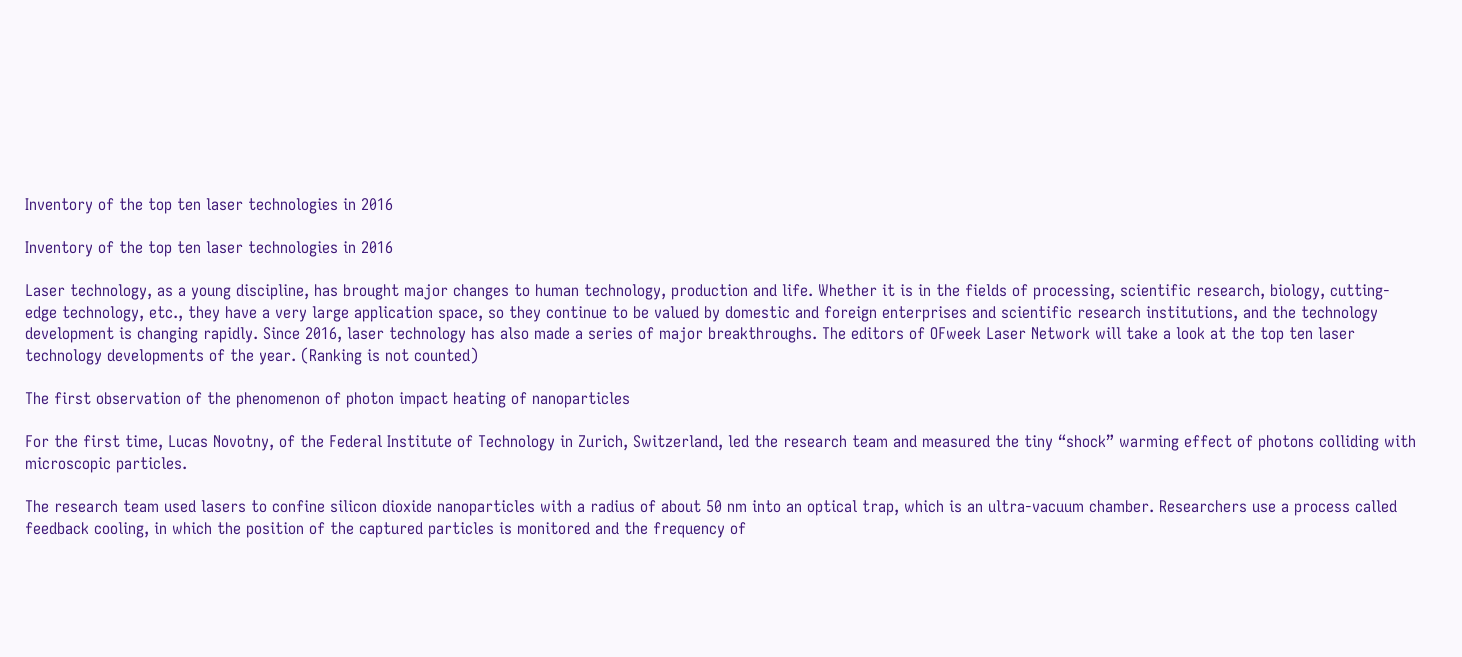Inventory of the top ten laser technologies in 2016

Inventory of the top ten laser technologies in 2016

Laser technology, as a young discipline, has brought major changes to human technology, production and life. Whether it is in the fields of processing, scientific research, biology, cutting-edge technology, etc., they have a very large application space, so they continue to be valued by domestic and foreign enterprises and scientific research institutions, and the technology development is changing rapidly. Since 2016, laser technology has also made a series of major breakthroughs. The editors of OFweek Laser Network will take a look at the top ten laser technology developments of the year. (Ranking is not counted)

The first observation of the phenomenon of photon impact heating of nanoparticles

For the first time, Lucas Novotny, of the Federal Institute of Technology in Zurich, Switzerland, led the research team and measured the tiny “shock” warming effect of photons colliding with microscopic particles.

The research team used lasers to confine silicon dioxide nanoparticles with a radius of about 50 nm into an optical trap, which is an ultra-vacuum chamber. Researchers use a process called feedback cooling, in which the position of the captured particles is monitored and the frequency of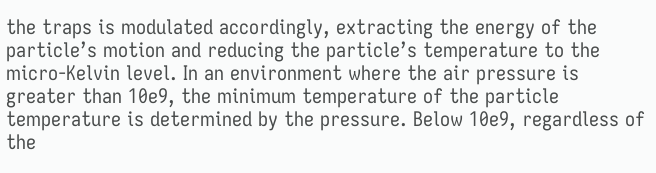the traps is modulated accordingly, extracting the energy of the particle’s motion and reducing the particle’s temperature to the micro-Kelvin level. In an environment where the air pressure is greater than 10e9, the minimum temperature of the particle temperature is determined by the pressure. Below 10e9, regardless of the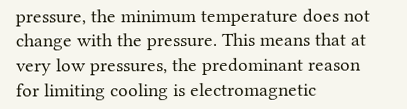pressure, the minimum temperature does not change with the pressure. This means that at very low pressures, the predominant reason for limiting cooling is electromagnetic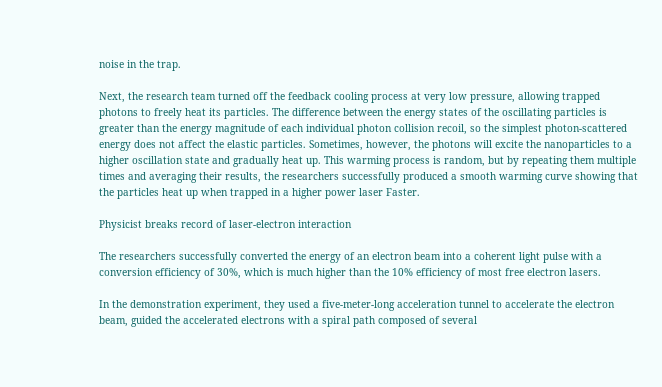noise in the trap.

Next, the research team turned off the feedback cooling process at very low pressure, allowing trapped photons to freely heat its particles. The difference between the energy states of the oscillating particles is greater than the energy magnitude of each individual photon collision recoil, so the simplest photon-scattered energy does not affect the elastic particles. Sometimes, however, the photons will excite the nanoparticles to a higher oscillation state and gradually heat up. This warming process is random, but by repeating them multiple times and averaging their results, the researchers successfully produced a smooth warming curve showing that the particles heat up when trapped in a higher power laser Faster.

Physicist breaks record of laser-electron interaction

The researchers successfully converted the energy of an electron beam into a coherent light pulse with a conversion efficiency of 30%, which is much higher than the 10% efficiency of most free electron lasers.

In the demonstration experiment, they used a five-meter-long acceleration tunnel to accelerate the electron beam, guided the accelerated electrons with a spiral path composed of several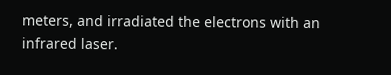meters, and irradiated the electrons with an infrared laser.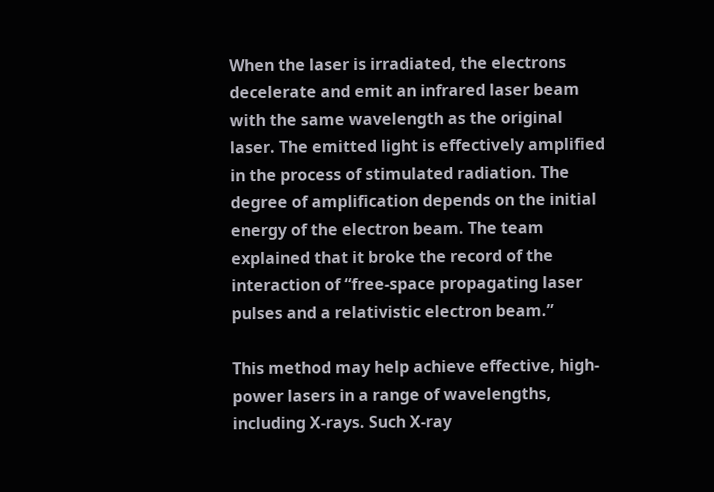When the laser is irradiated, the electrons decelerate and emit an infrared laser beam with the same wavelength as the original laser. The emitted light is effectively amplified in the process of stimulated radiation. The degree of amplification depends on the initial energy of the electron beam. The team explained that it broke the record of the interaction of “free-space propagating laser pulses and a relativistic electron beam.”

This method may help achieve effective, high-power lasers in a range of wavelengths, including X-rays. Such X-ray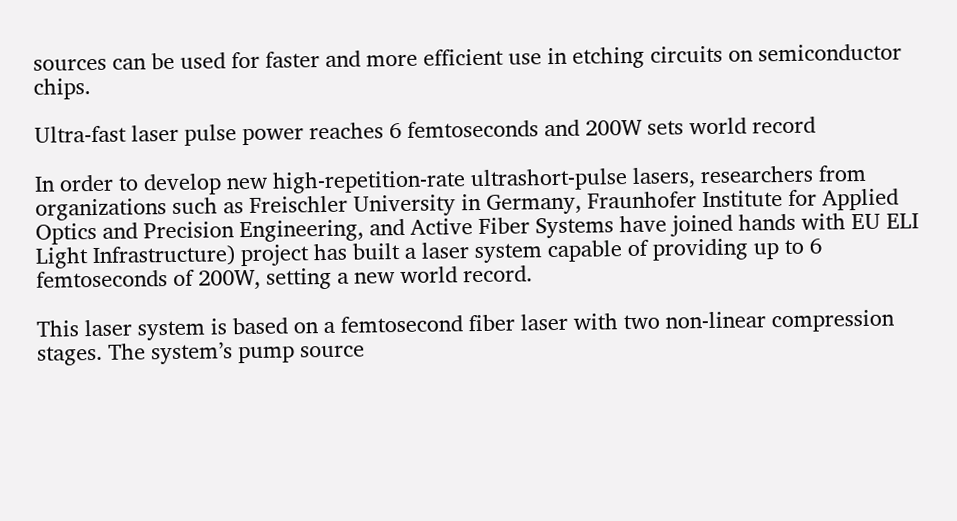sources can be used for faster and more efficient use in etching circuits on semiconductor chips.

Ultra-fast laser pulse power reaches 6 femtoseconds and 200W sets world record

In order to develop new high-repetition-rate ultrashort-pulse lasers, researchers from organizations such as Freischler University in Germany, Fraunhofer Institute for Applied Optics and Precision Engineering, and Active Fiber Systems have joined hands with EU ELI Light Infrastructure) project has built a laser system capable of providing up to 6 femtoseconds of 200W, setting a new world record.

This laser system is based on a femtosecond fiber laser with two non-linear compression stages. The system’s pump source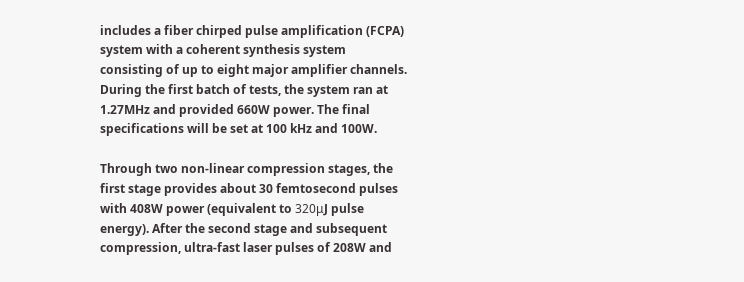includes a fiber chirped pulse amplification (FCPA) system with a coherent synthesis system consisting of up to eight major amplifier channels. During the first batch of tests, the system ran at 1.27MHz and provided 660W power. The final specifications will be set at 100 kHz and 100W.

Through two non-linear compression stages, the first stage provides about 30 femtosecond pulses with 408W power (equivalent to 320μJ pulse energy). After the second stage and subsequent compression, ultra-fast laser pulses of 208W and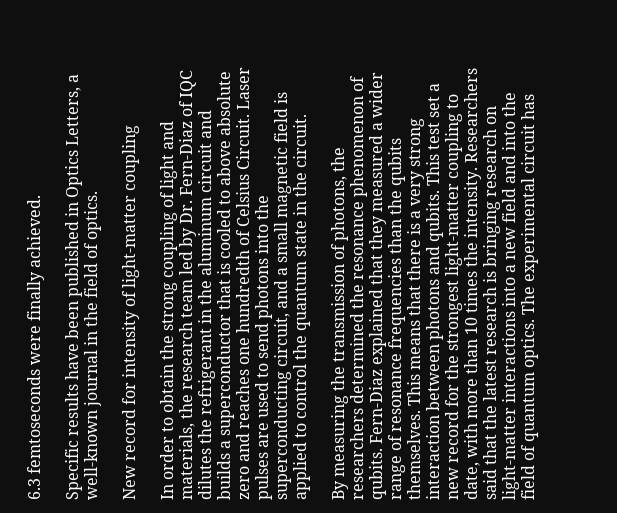6.3 femtoseconds were finally achieved.

Specific results have been published in Optics Letters, a well-known journal in the field of optics.

New record for intensity of light-matter coupling

In order to obtain the strong coupling of light and materials, the research team led by Dr. Fern-Diaz of IQC dilutes the refrigerant in the aluminum circuit and builds a superconductor that is cooled to above absolute zero and reaches one hundredth of Celsius Circuit. Laser pulses are used to send photons into the superconducting circuit, and a small magnetic field is applied to control the quantum state in the circuit.

By measuring the transmission of photons, the researchers determined the resonance phenomenon of qubits. Fern-Diaz explained that they measured a wider range of resonance frequencies than the qubits themselves. This means that there is a very strong interaction between photons and qubits. This test set a new record for the strongest light-matter coupling to date, with more than 10 times the intensity. Researchers said that the latest research is bringing research on light-matter interactions into a new field and into the field of quantum optics. The experimental circuit has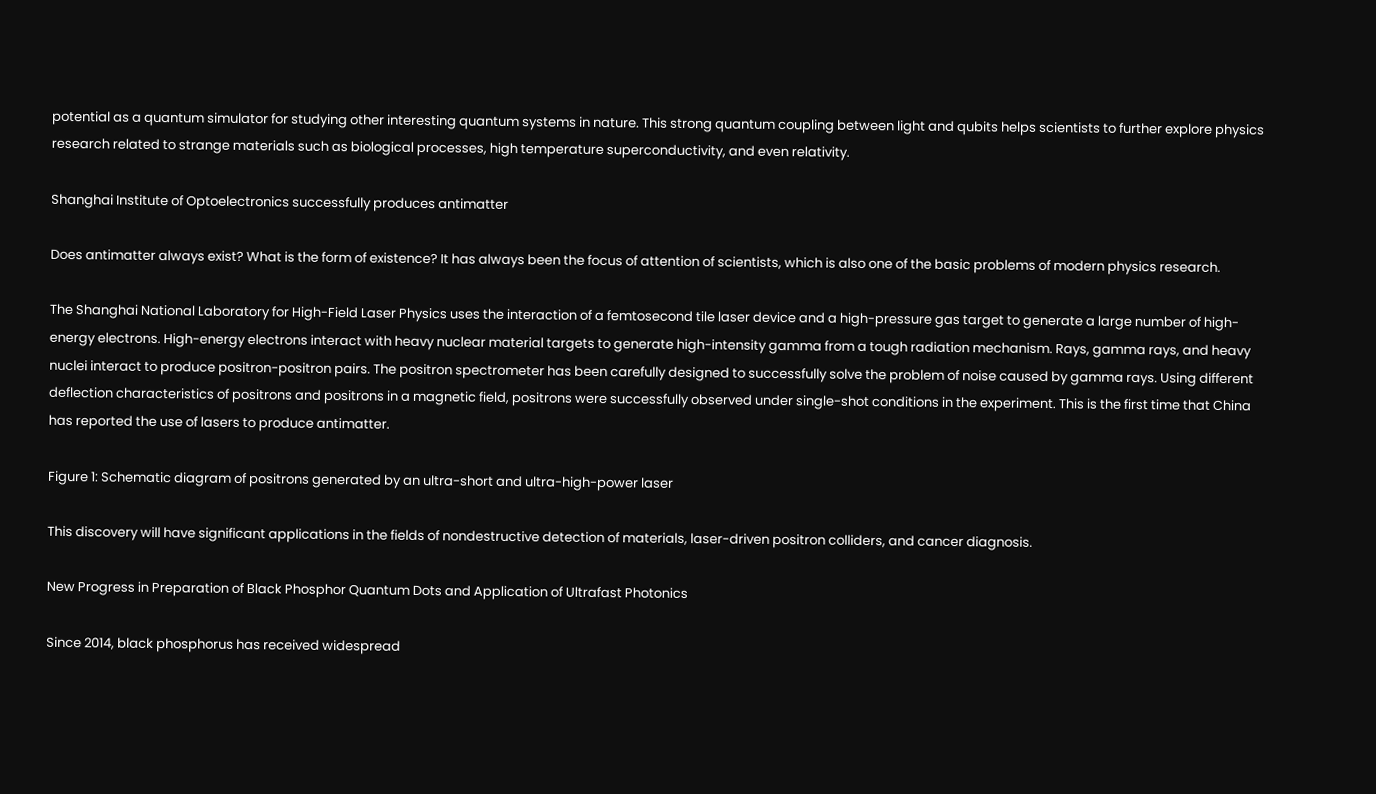potential as a quantum simulator for studying other interesting quantum systems in nature. This strong quantum coupling between light and qubits helps scientists to further explore physics research related to strange materials such as biological processes, high temperature superconductivity, and even relativity.

Shanghai Institute of Optoelectronics successfully produces antimatter

Does antimatter always exist? What is the form of existence? It has always been the focus of attention of scientists, which is also one of the basic problems of modern physics research.

The Shanghai National Laboratory for High-Field Laser Physics uses the interaction of a femtosecond tile laser device and a high-pressure gas target to generate a large number of high-energy electrons. High-energy electrons interact with heavy nuclear material targets to generate high-intensity gamma from a tough radiation mechanism. Rays, gamma rays, and heavy nuclei interact to produce positron-positron pairs. The positron spectrometer has been carefully designed to successfully solve the problem of noise caused by gamma rays. Using different deflection characteristics of positrons and positrons in a magnetic field, positrons were successfully observed under single-shot conditions in the experiment. This is the first time that China has reported the use of lasers to produce antimatter.

Figure 1: Schematic diagram of positrons generated by an ultra-short and ultra-high-power laser

This discovery will have significant applications in the fields of nondestructive detection of materials, laser-driven positron colliders, and cancer diagnosis.

New Progress in Preparation of Black Phosphor Quantum Dots and Application of Ultrafast Photonics

Since 2014, black phosphorus has received widespread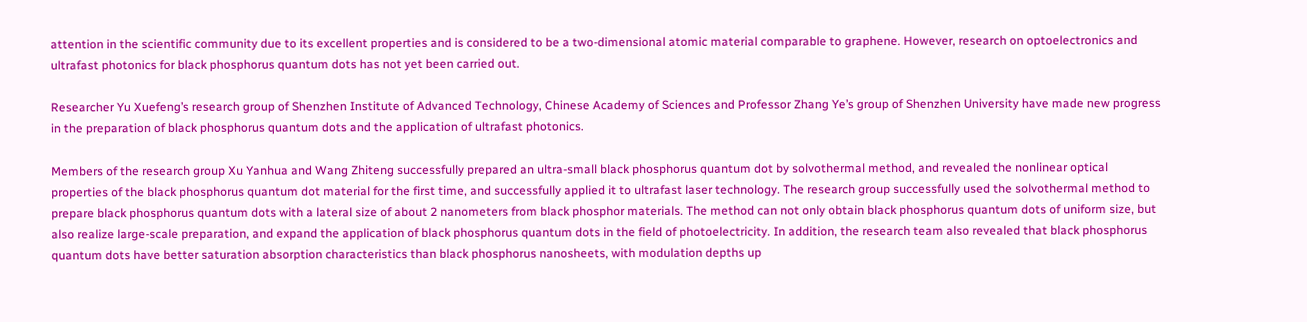attention in the scientific community due to its excellent properties and is considered to be a two-dimensional atomic material comparable to graphene. However, research on optoelectronics and ultrafast photonics for black phosphorus quantum dots has not yet been carried out.

Researcher Yu Xuefeng’s research group of Shenzhen Institute of Advanced Technology, Chinese Academy of Sciences and Professor Zhang Ye’s group of Shenzhen University have made new progress in the preparation of black phosphorus quantum dots and the application of ultrafast photonics.

Members of the research group Xu Yanhua and Wang Zhiteng successfully prepared an ultra-small black phosphorus quantum dot by solvothermal method, and revealed the nonlinear optical properties of the black phosphorus quantum dot material for the first time, and successfully applied it to ultrafast laser technology. The research group successfully used the solvothermal method to prepare black phosphorus quantum dots with a lateral size of about 2 nanometers from black phosphor materials. The method can not only obtain black phosphorus quantum dots of uniform size, but also realize large-scale preparation, and expand the application of black phosphorus quantum dots in the field of photoelectricity. In addition, the research team also revealed that black phosphorus quantum dots have better saturation absorption characteristics than black phosphorus nanosheets, with modulation depths up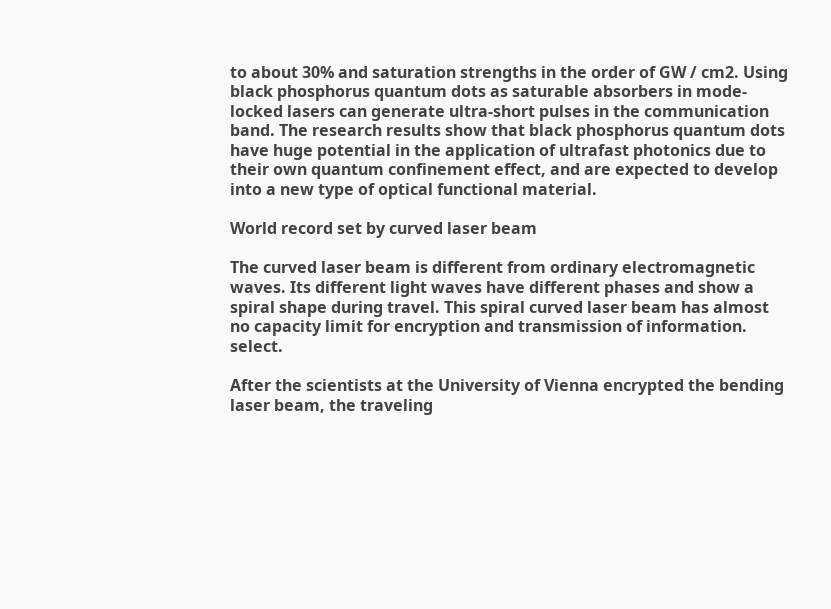to about 30% and saturation strengths in the order of GW / cm2. Using black phosphorus quantum dots as saturable absorbers in mode-locked lasers can generate ultra-short pulses in the communication band. The research results show that black phosphorus quantum dots have huge potential in the application of ultrafast photonics due to their own quantum confinement effect, and are expected to develop into a new type of optical functional material.

World record set by curved laser beam

The curved laser beam is different from ordinary electromagnetic waves. Its different light waves have different phases and show a spiral shape during travel. This spiral curved laser beam has almost no capacity limit for encryption and transmission of information. select.

After the scientists at the University of Vienna encrypted the bending laser beam, the traveling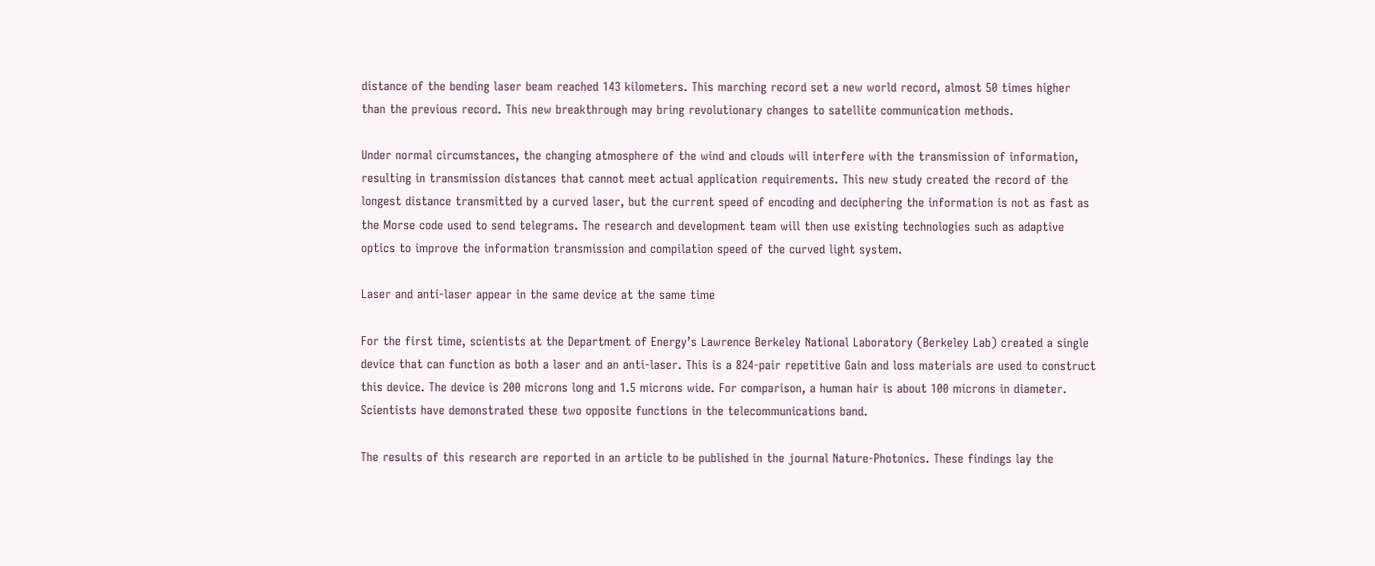distance of the bending laser beam reached 143 kilometers. This marching record set a new world record, almost 50 times higher than the previous record. This new breakthrough may bring revolutionary changes to satellite communication methods.

Under normal circumstances, the changing atmosphere of the wind and clouds will interfere with the transmission of information, resulting in transmission distances that cannot meet actual application requirements. This new study created the record of the longest distance transmitted by a curved laser, but the current speed of encoding and deciphering the information is not as fast as the Morse code used to send telegrams. The research and development team will then use existing technologies such as adaptive optics to improve the information transmission and compilation speed of the curved light system.

Laser and anti-laser appear in the same device at the same time

For the first time, scientists at the Department of Energy’s Lawrence Berkeley National Laboratory (Berkeley Lab) created a single device that can function as both a laser and an anti-laser. This is a 824-pair repetitive Gain and loss materials are used to construct this device. The device is 200 microns long and 1.5 microns wide. For comparison, a human hair is about 100 microns in diameter. Scientists have demonstrated these two opposite functions in the telecommunications band.

The results of this research are reported in an article to be published in the journal Nature-Photonics. These findings lay the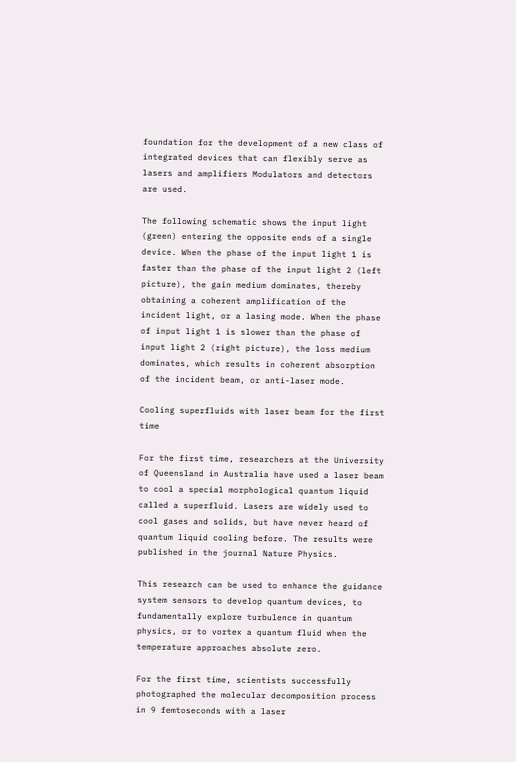foundation for the development of a new class of integrated devices that can flexibly serve as lasers and amplifiers Modulators and detectors are used.

The following schematic shows the input light (green) entering the opposite ends of a single device. When the phase of the input light 1 is faster than the phase of the input light 2 (left picture), the gain medium dominates, thereby obtaining a coherent amplification of the incident light, or a lasing mode. When the phase of input light 1 is slower than the phase of input light 2 (right picture), the loss medium dominates, which results in coherent absorption of the incident beam, or anti-laser mode.

Cooling superfluids with laser beam for the first time

For the first time, researchers at the University of Queensland in Australia have used a laser beam to cool a special morphological quantum liquid called a superfluid. Lasers are widely used to cool gases and solids, but have never heard of quantum liquid cooling before. The results were published in the journal Nature Physics.

This research can be used to enhance the guidance system sensors to develop quantum devices, to fundamentally explore turbulence in quantum physics, or to vortex a quantum fluid when the temperature approaches absolute zero.

For the first time, scientists successfully photographed the molecular decomposition process in 9 femtoseconds with a laser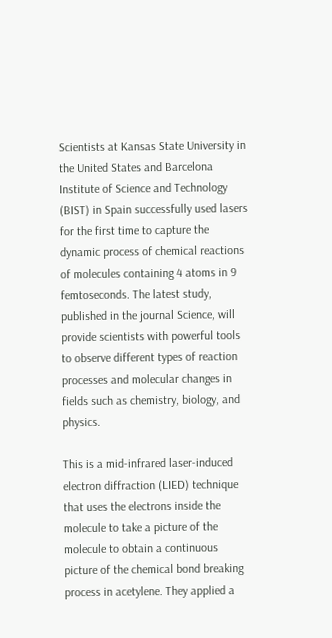Scientists at Kansas State University in the United States and Barcelona Institute of Science and Technology (BIST) in Spain successfully used lasers for the first time to capture the dynamic process of chemical reactions of molecules containing 4 atoms in 9 femtoseconds. The latest study, published in the journal Science, will provide scientists with powerful tools to observe different types of reaction processes and molecular changes in fields such as chemistry, biology, and physics.

This is a mid-infrared laser-induced electron diffraction (LIED) technique that uses the electrons inside the molecule to take a picture of the molecule to obtain a continuous picture of the chemical bond breaking process in acetylene. They applied a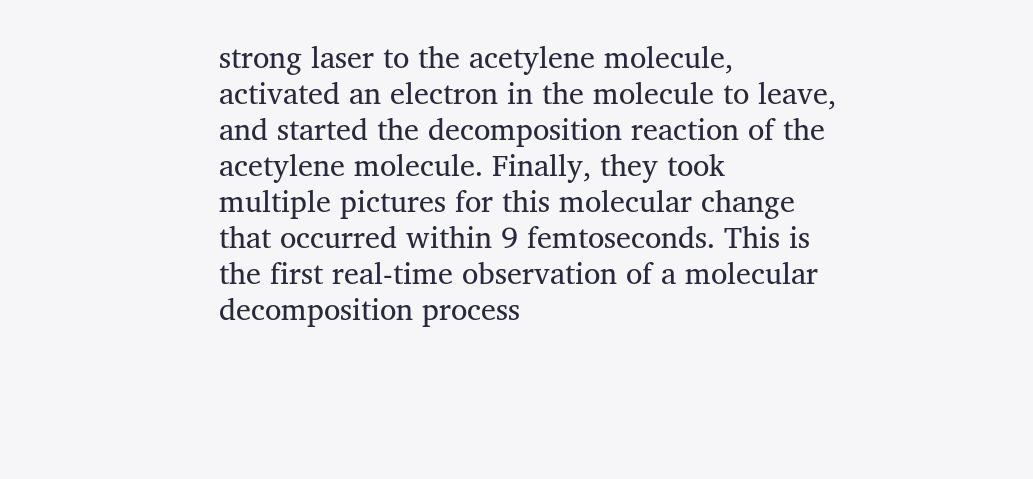strong laser to the acetylene molecule, activated an electron in the molecule to leave, and started the decomposition reaction of the acetylene molecule. Finally, they took multiple pictures for this molecular change that occurred within 9 femtoseconds. This is the first real-time observation of a molecular decomposition process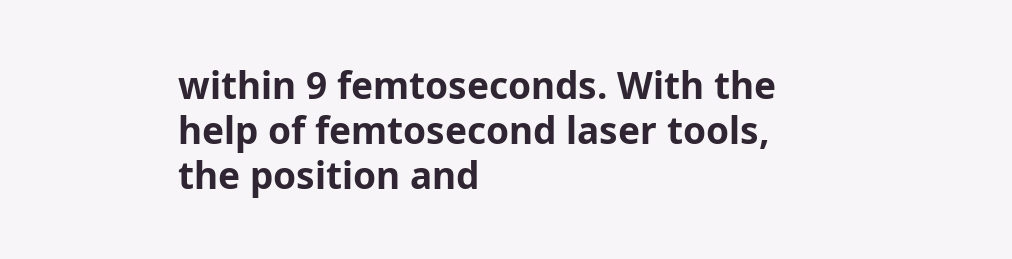within 9 femtoseconds. With the help of femtosecond laser tools, the position and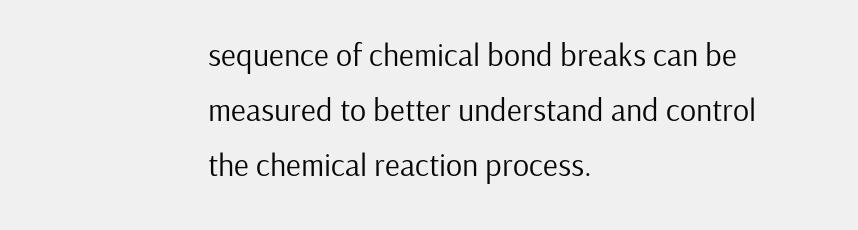sequence of chemical bond breaks can be measured to better understand and control the chemical reaction process.